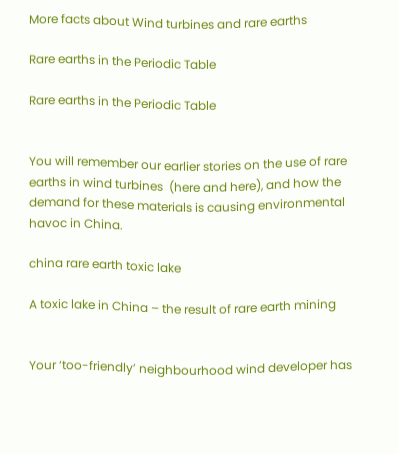More facts about Wind turbines and rare earths

Rare earths in the Periodic Table

Rare earths in the Periodic Table


You will remember our earlier stories on the use of rare earths in wind turbines  (here and here), and how the demand for these materials is causing environmental havoc in China.

china rare earth toxic lake

A toxic lake in China – the result of rare earth mining


Your ‘too-friendly’ neighbourhood wind developer has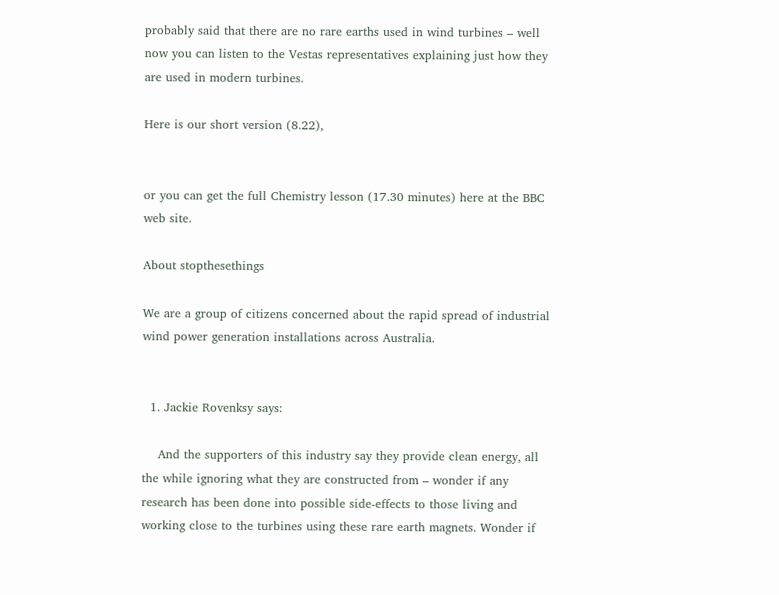probably said that there are no rare earths used in wind turbines – well now you can listen to the Vestas representatives explaining just how they are used in modern turbines.

Here is our short version (8.22),


or you can get the full Chemistry lesson (17.30 minutes) here at the BBC web site.

About stopthesethings

We are a group of citizens concerned about the rapid spread of industrial wind power generation installations across Australia.


  1. Jackie Rovenksy says:

    And the supporters of this industry say they provide clean energy, all the while ignoring what they are constructed from – wonder if any research has been done into possible side-effects to those living and working close to the turbines using these rare earth magnets. Wonder if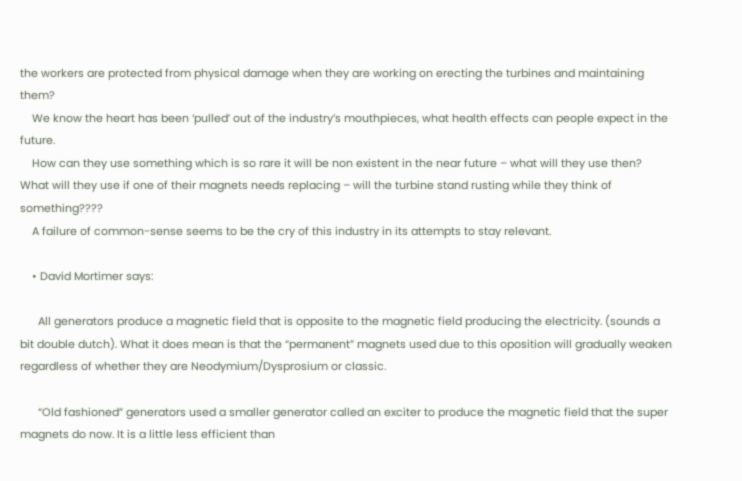the workers are protected from physical damage when they are working on erecting the turbines and maintaining them?
    We know the heart has been ‘pulled’ out of the industry’s mouthpieces, what health effects can people expect in the future.
    How can they use something which is so rare it will be non existent in the near future – what will they use then? What will they use if one of their magnets needs replacing – will the turbine stand rusting while they think of something????
    A failure of common-sense seems to be the cry of this industry in its attempts to stay relevant.

    • David Mortimer says:

      All generators produce a magnetic field that is opposite to the magnetic field producing the electricity. (sounds a bit double dutch). What it does mean is that the “permanent” magnets used due to this oposition will gradually weaken regardless of whether they are Neodymium/Dysprosium or classic.

      “Old fashioned” generators used a smaller generator called an exciter to produce the magnetic field that the super magnets do now. It is a little less efficient than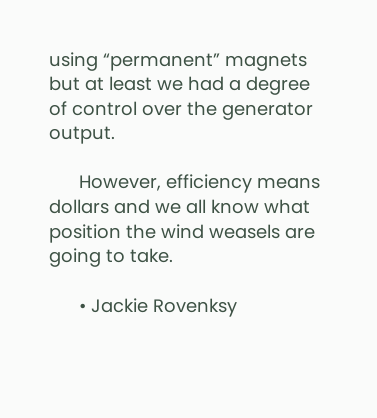using “permanent” magnets but at least we had a degree of control over the generator output.

      However, efficiency means dollars and we all know what position the wind weasels are going to take.

      • Jackie Rovenksy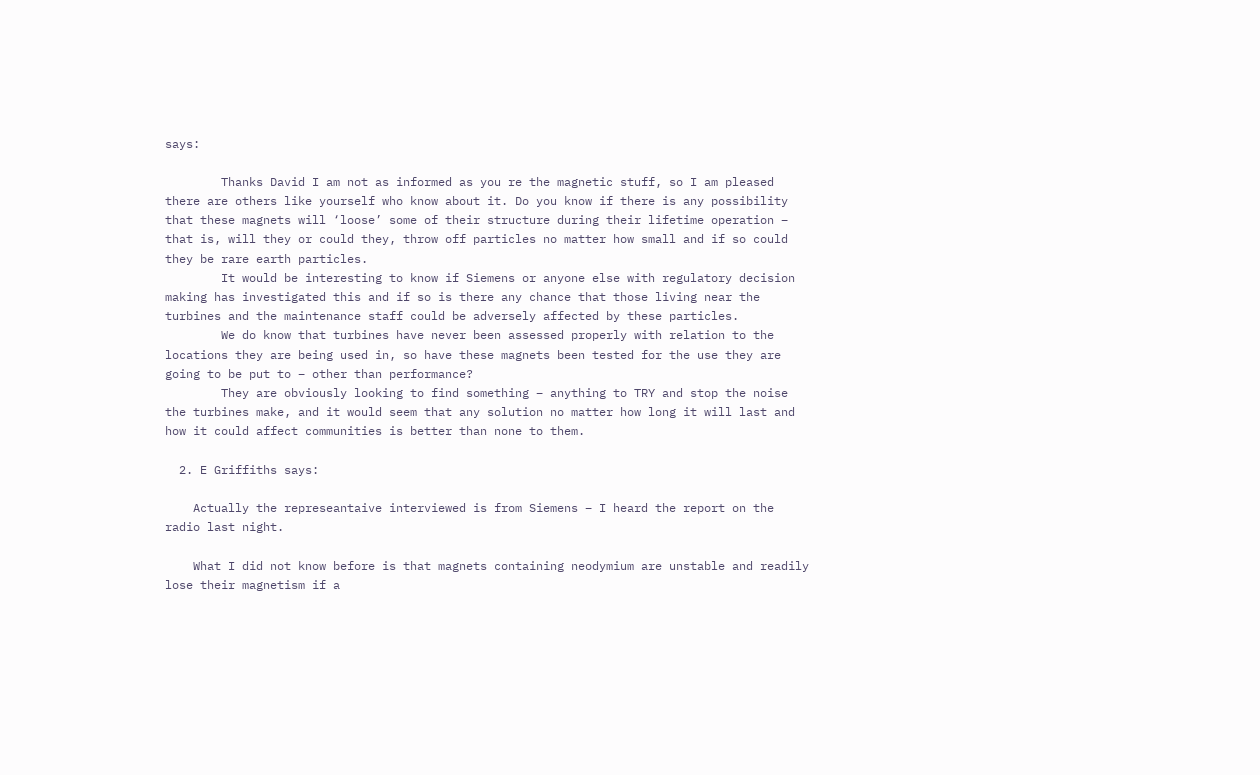says:

        Thanks David I am not as informed as you re the magnetic stuff, so I am pleased there are others like yourself who know about it. Do you know if there is any possibility that these magnets will ‘loose’ some of their structure during their lifetime operation – that is, will they or could they, throw off particles no matter how small and if so could they be rare earth particles.
        It would be interesting to know if Siemens or anyone else with regulatory decision making has investigated this and if so is there any chance that those living near the turbines and the maintenance staff could be adversely affected by these particles.
        We do know that turbines have never been assessed properly with relation to the locations they are being used in, so have these magnets been tested for the use they are going to be put to – other than performance?
        They are obviously looking to find something – anything to TRY and stop the noise the turbines make, and it would seem that any solution no matter how long it will last and how it could affect communities is better than none to them.

  2. E Griffiths says:

    Actually the represeantaive interviewed is from Siemens – I heard the report on the radio last night.

    What I did not know before is that magnets containing neodymium are unstable and readily lose their magnetism if a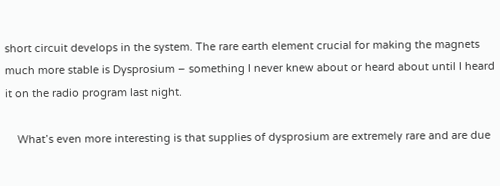short circuit develops in the system. The rare earth element crucial for making the magnets much more stable is Dysprosium – something I never knew about or heard about until I heard it on the radio program last night.

    What’s even more interesting is that supplies of dysprosium are extremely rare and are due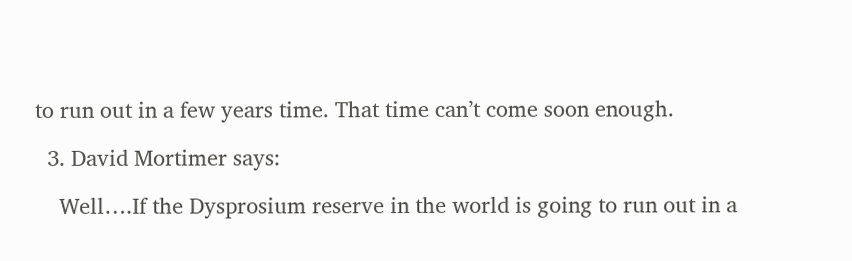to run out in a few years time. That time can’t come soon enough.

  3. David Mortimer says:

    Well….If the Dysprosium reserve in the world is going to run out in a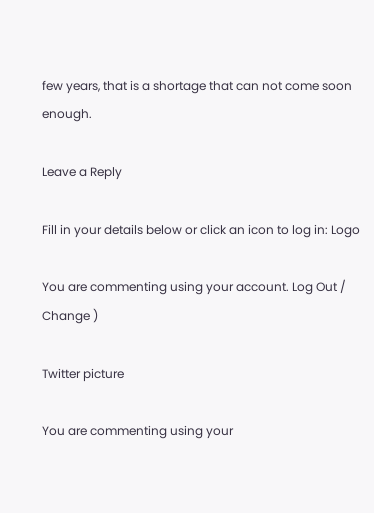few years, that is a shortage that can not come soon enough.

Leave a Reply

Fill in your details below or click an icon to log in: Logo

You are commenting using your account. Log Out /  Change )

Twitter picture

You are commenting using your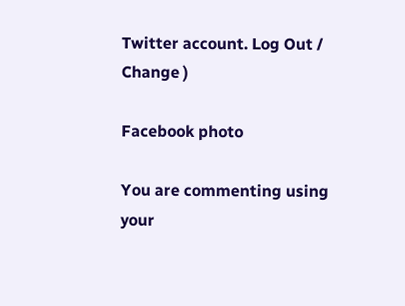Twitter account. Log Out /  Change )

Facebook photo

You are commenting using your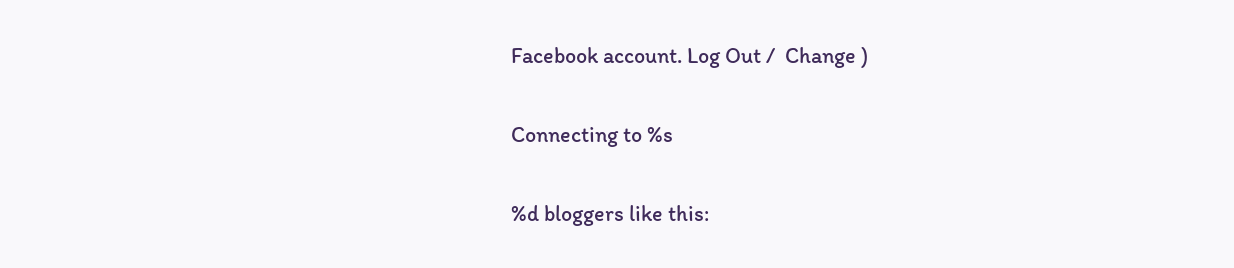Facebook account. Log Out /  Change )

Connecting to %s

%d bloggers like this: